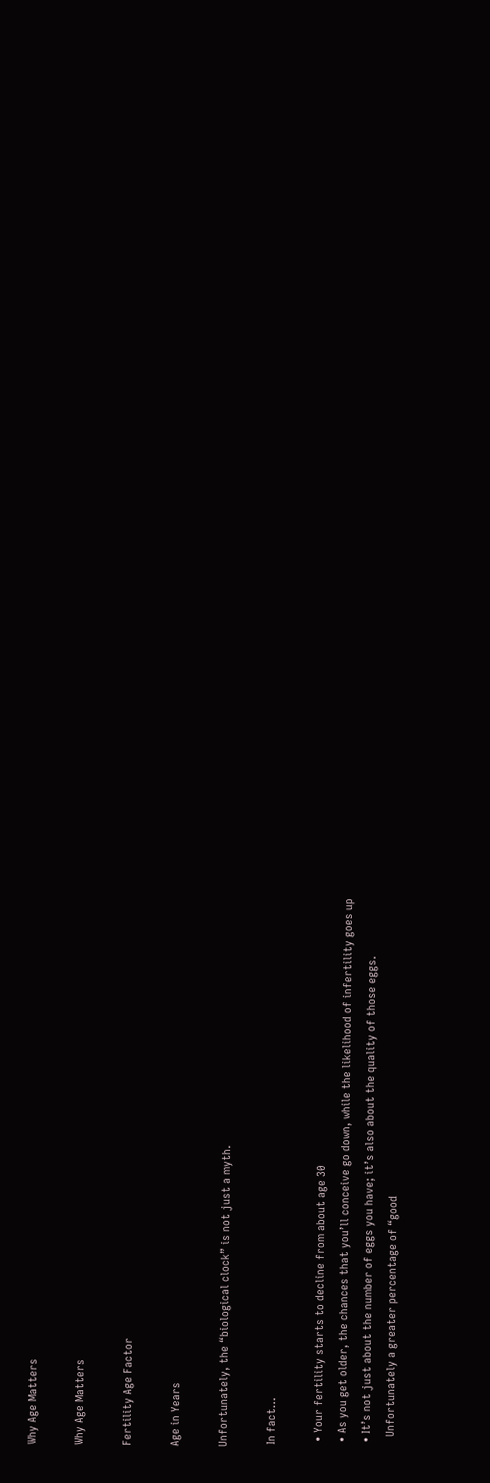Why Age Matters

Why Age Matters

Fertility Age Factor

Age in Years

Unfortunately, the “biological clock” is not just a myth.

 In fact…

  • Your fertility starts to decline from about age 30
  • As you get older, the chances that you’ll conceive go down, while the likelihood of infertility goes up
  • It’s not just about the number of eggs you have; it’s also about the quality of those eggs.
    Unfortunately a greater percentage of “good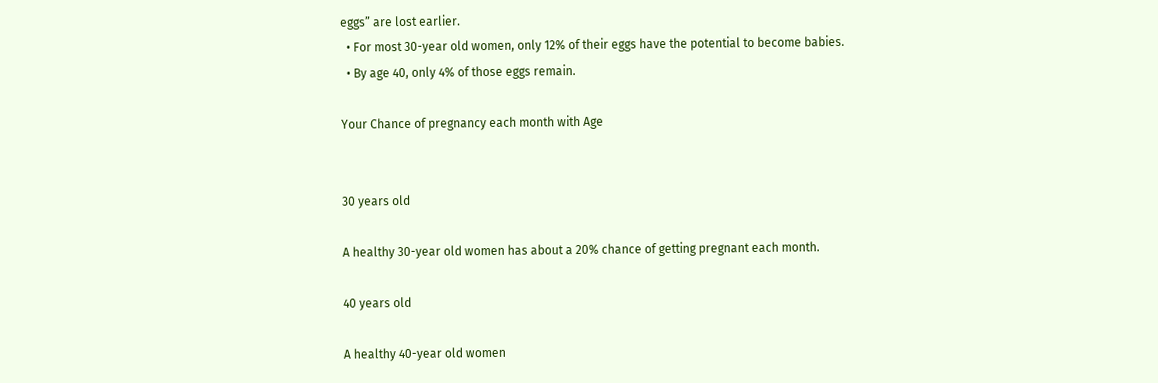eggs” are lost earlier.
  • For most 30-year old women, only 12% of their eggs have the potential to become babies.
  • By age 40, only 4% of those eggs remain.

Your Chance of pregnancy each month with Age


30 years old

A healthy 30-year old women has about a 20% chance of getting pregnant each month.

40 years old

A healthy 40-year old women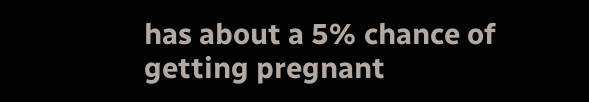has about a 5% chance of getting pregnant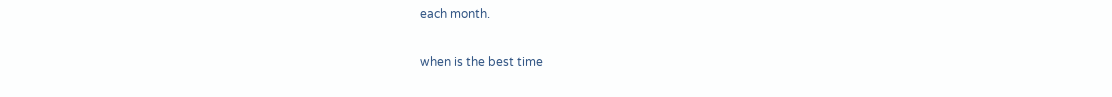each month.

when is the best time